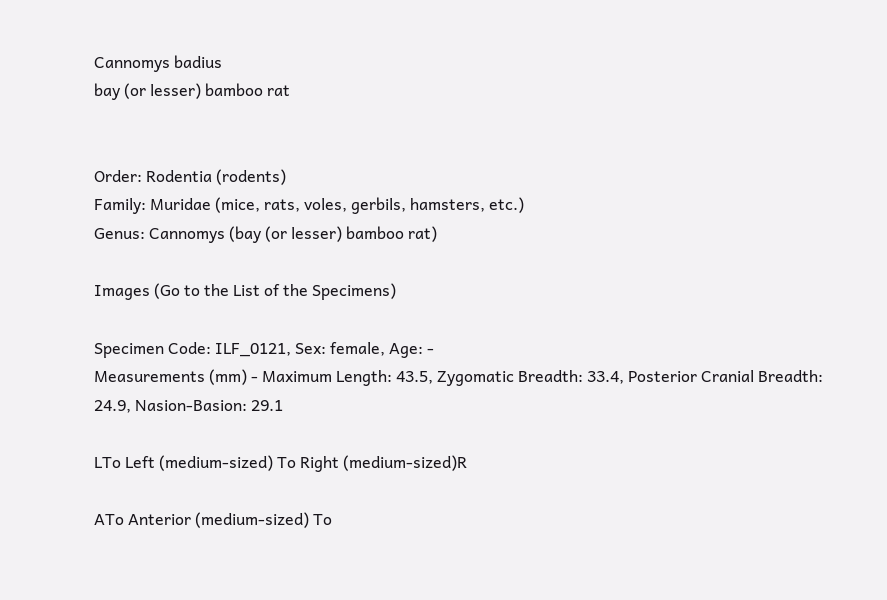Cannomys badius
bay (or lesser) bamboo rat


Order: Rodentia (rodents)
Family: Muridae (mice, rats, voles, gerbils, hamsters, etc.)
Genus: Cannomys (bay (or lesser) bamboo rat)

Images (Go to the List of the Specimens)

Specimen Code: ILF_0121, Sex: female, Age: -
Measurements (mm) - Maximum Length: 43.5, Zygomatic Breadth: 33.4, Posterior Cranial Breadth: 24.9, Nasion-Basion: 29.1

LTo Left (medium-sized) To Right (medium-sized)R

ATo Anterior (medium-sized) To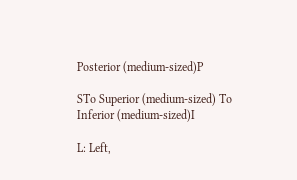Posterior (medium-sized)P

STo Superior (medium-sized) To Inferior (medium-sized)I

L: Left,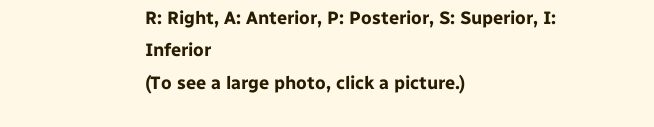R: Right, A: Anterior, P: Posterior, S: Superior, I: Inferior
(To see a large photo, click a picture.)